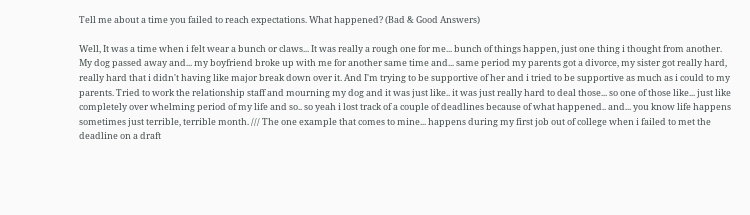Tell me about a time you failed to reach expectations. What happened? (Bad & Good Answers)

Well, It was a time when i felt wear a bunch or claws... It was really a rough one for me... bunch of things happen, just one thing i thought from another. My dog passed away and... my boyfriend broke up with me for another same time and... same period my parents got a divorce, my sister got really hard, really hard that i didn't having like major break down over it. And I'm trying to be supportive of her and i tried to be supportive as much as i could to my parents. Tried to work the relationship staff and mourning my dog and it was just like.. it was just really hard to deal those... so one of those like... just like completely over whelming period of my life and so.. so yeah i lost track of a couple of deadlines because of what happened.. and... you know life happens sometimes just terrible, terrible month. /// The one example that comes to mine... happens during my first job out of college when i failed to met the deadline on a draft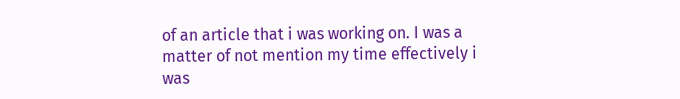of an article that i was working on. I was a matter of not mention my time effectively i was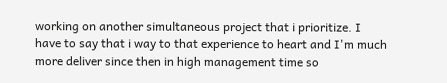working on another simultaneous project that i prioritize. I have to say that i way to that experience to heart and I'm much more deliver since then in high management time so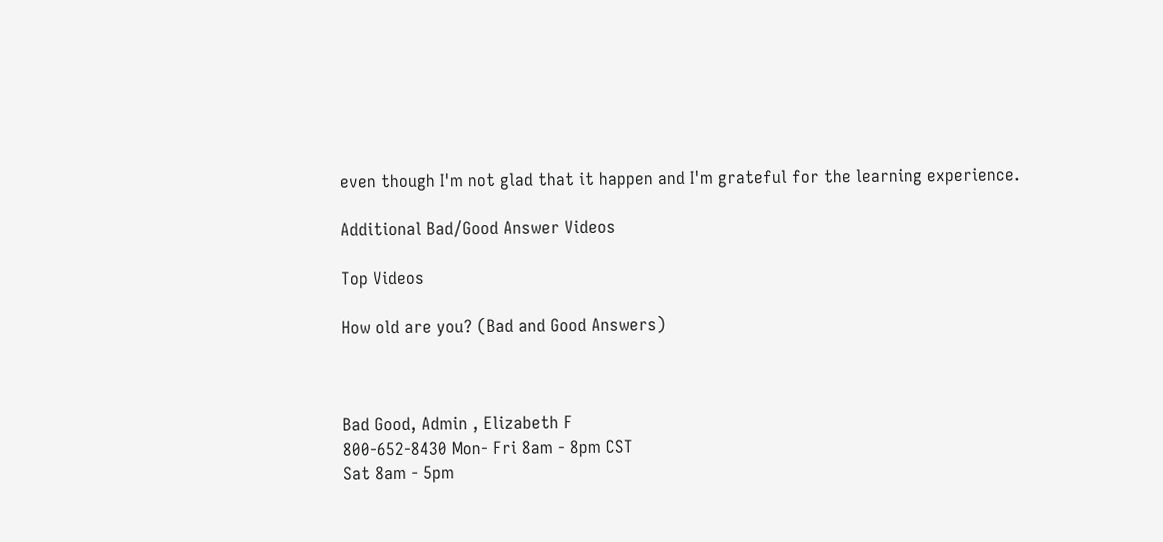even though I'm not glad that it happen and I'm grateful for the learning experience.

Additional Bad/Good Answer Videos

Top Videos

How old are you? (Bad and Good Answers)



Bad Good, Admin , Elizabeth F
800-652-8430 Mon- Fri 8am - 8pm CST
Sat 8am - 5pm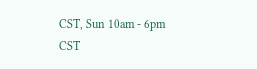CST, Sun 10am - 6pm CST